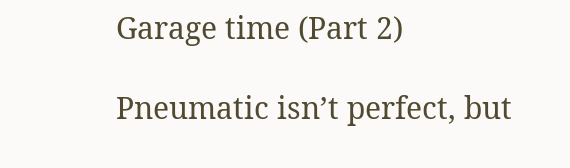Garage time (Part 2)

Pneumatic isn’t perfect, but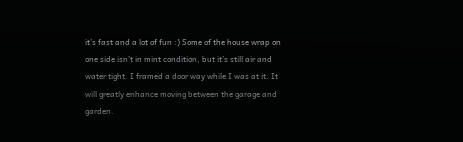it’s fast and a lot of fun :) Some of the house wrap on one side isn’t in mint condition, but it’s still air and water tight. I framed a door way while I was at it. It will greatly enhance moving between the garage and garden.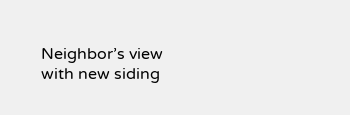Neighbor’s view with new siding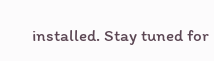installed. Stay tuned for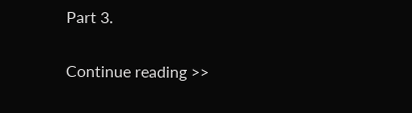Part 3.

Continue reading >>